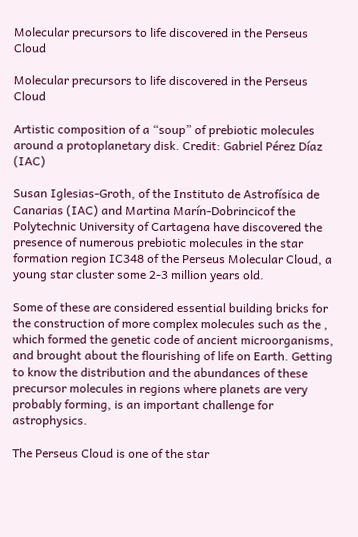Molecular precursors to life discovered in the Perseus Cloud

Molecular precursors to life discovered in the Perseus Cloud

Artistic composition of a “soup” of prebiotic molecules around a protoplanetary disk. Credit: Gabriel Pérez Díaz (IAC)

Susan Iglesias-Groth, of the Instituto de Astrofísica de Canarias (IAC) and Martina Marín-Dobrincicof the Polytechnic University of Cartagena have discovered the presence of numerous prebiotic molecules in the star formation region IC348 of the Perseus Molecular Cloud, a young star cluster some 2-3 million years old.

Some of these are considered essential building bricks for the construction of more complex molecules such as the , which formed the genetic code of ancient microorganisms, and brought about the flourishing of life on Earth. Getting to know the distribution and the abundances of these precursor molecules in regions where planets are very probably forming, is an important challenge for astrophysics.

The Perseus Cloud is one of the star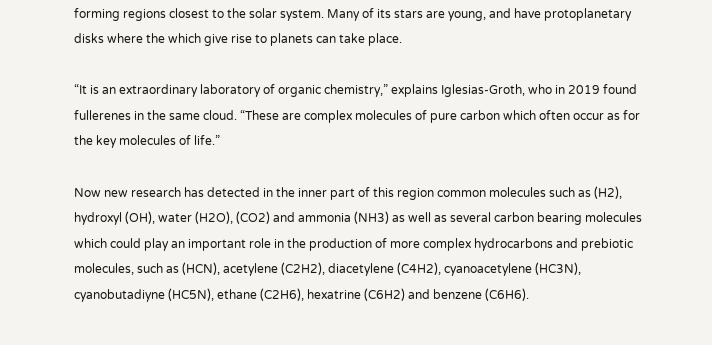forming regions closest to the solar system. Many of its stars are young, and have protoplanetary disks where the which give rise to planets can take place.

“It is an extraordinary laboratory of organic chemistry,” explains Iglesias-Groth, who in 2019 found fullerenes in the same cloud. “These are complex molecules of pure carbon which often occur as for the key molecules of life.”

Now new research has detected in the inner part of this region common molecules such as (H2), hydroxyl (OH), water (H2O), (CO2) and ammonia (NH3) as well as several carbon bearing molecules which could play an important role in the production of more complex hydrocarbons and prebiotic molecules, such as (HCN), acetylene (C2H2), diacetylene (C4H2), cyanoacetylene (HC3N), cyanobutadiyne (HC5N), ethane (C2H6), hexatrine (C6H2) and benzene (C6H6).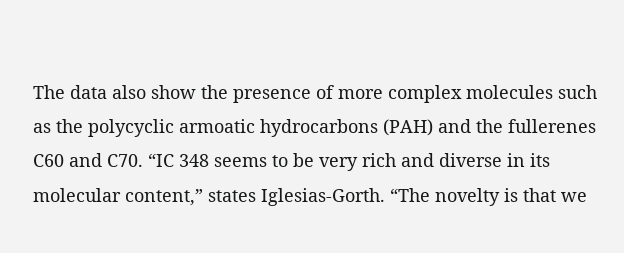The data also show the presence of more complex molecules such as the polycyclic armoatic hydrocarbons (PAH) and the fullerenes C60 and C70. “IC 348 seems to be very rich and diverse in its molecular content,” states Iglesias-Gorth. “The novelty is that we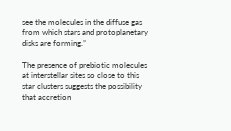see the molecules in the diffuse gas from which stars and protoplanetary disks are forming.”

The presence of prebiotic molecules at interstellar sites so close to this star clusters suggests the possibility that accretion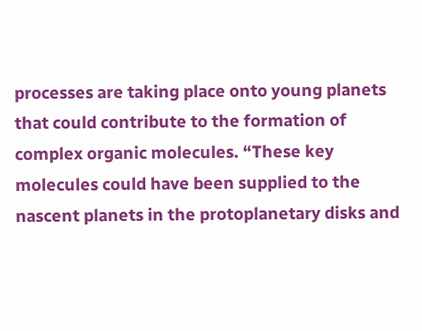processes are taking place onto young planets that could contribute to the formation of complex organic molecules. “These key molecules could have been supplied to the nascent planets in the protoplanetary disks and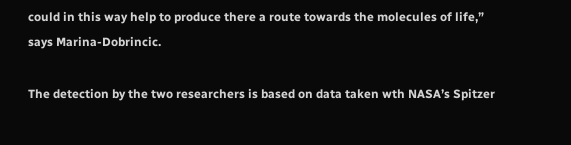could in this way help to produce there a route towards the molecules of life,” says Marina-Dobrincic.

The detection by the two researchers is based on data taken wth NASA’s Spitzer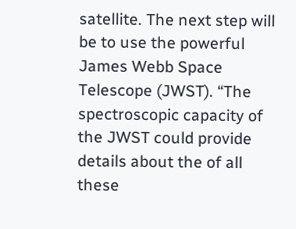satellite. The next step will be to use the powerful James Webb Space Telescope (JWST). “The spectroscopic capacity of the JWST could provide details about the of all these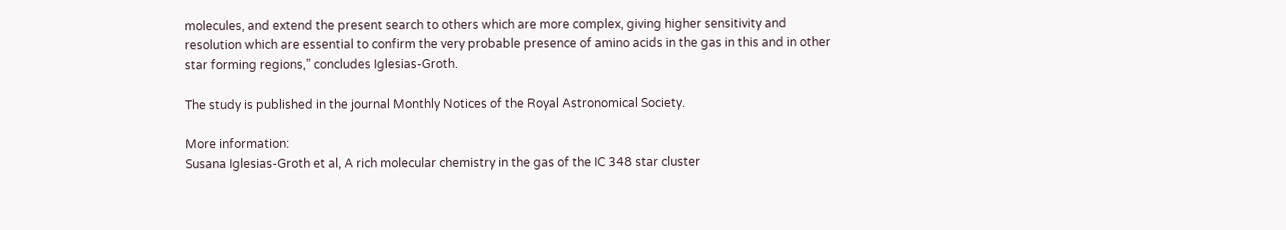molecules, and extend the present search to others which are more complex, giving higher sensitivity and resolution which are essential to confirm the very probable presence of amino acids in the gas in this and in other star forming regions,” concludes Iglesias-Groth.

The study is published in the journal Monthly Notices of the Royal Astronomical Society.

More information:
Susana Iglesias-Groth et al, A rich molecular chemistry in the gas of the IC 348 star cluster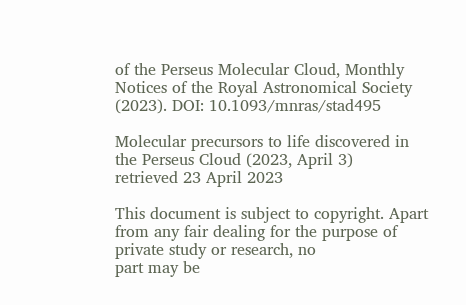of the Perseus Molecular Cloud, Monthly Notices of the Royal Astronomical Society (2023). DOI: 10.1093/mnras/stad495

Molecular precursors to life discovered in the Perseus Cloud (2023, April 3)
retrieved 23 April 2023

This document is subject to copyright. Apart from any fair dealing for the purpose of private study or research, no
part may be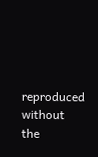reproduced without the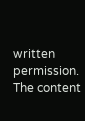written permission. The content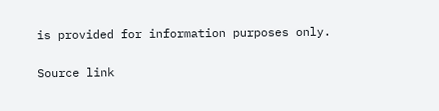is provided for information purposes only.

Source link